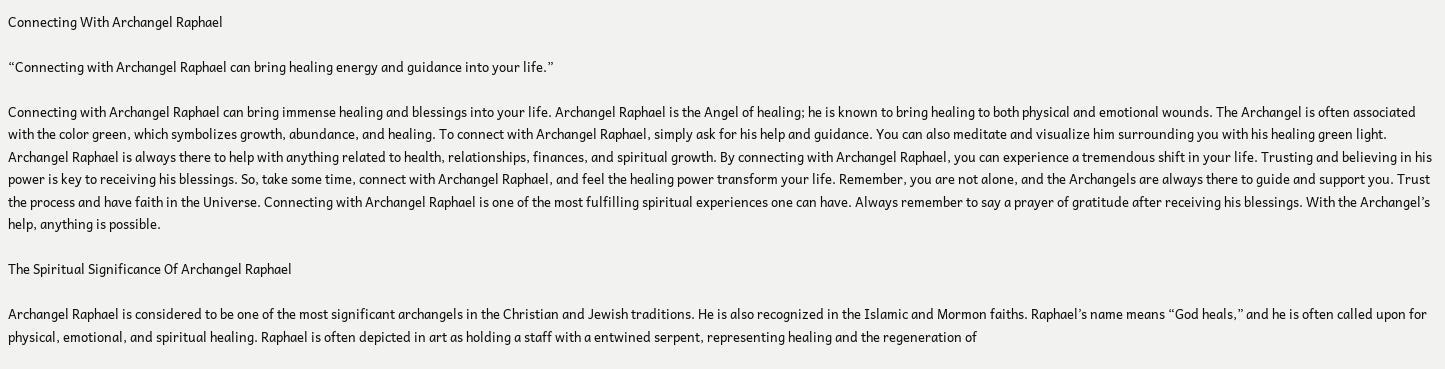Connecting With Archangel Raphael

“Connecting with Archangel Raphael can bring healing energy and guidance into your life.”

Connecting with Archangel Raphael can bring immense healing and blessings into your life. Archangel Raphael is the Angel of healing; he is known to bring healing to both physical and emotional wounds. The Archangel is often associated with the color green, which symbolizes growth, abundance, and healing. To connect with Archangel Raphael, simply ask for his help and guidance. You can also meditate and visualize him surrounding you with his healing green light. Archangel Raphael is always there to help with anything related to health, relationships, finances, and spiritual growth. By connecting with Archangel Raphael, you can experience a tremendous shift in your life. Trusting and believing in his power is key to receiving his blessings. So, take some time, connect with Archangel Raphael, and feel the healing power transform your life. Remember, you are not alone, and the Archangels are always there to guide and support you. Trust the process and have faith in the Universe. Connecting with Archangel Raphael is one of the most fulfilling spiritual experiences one can have. Always remember to say a prayer of gratitude after receiving his blessings. With the Archangel’s help, anything is possible.

The Spiritual Significance Of Archangel Raphael

Archangel Raphael is considered to be one of the most significant archangels in the Christian and Jewish traditions. He is also recognized in the Islamic and Mormon faiths. Raphael’s name means “God heals,” and he is often called upon for physical, emotional, and spiritual healing. Raphael is often depicted in art as holding a staff with a entwined serpent, representing healing and the regeneration of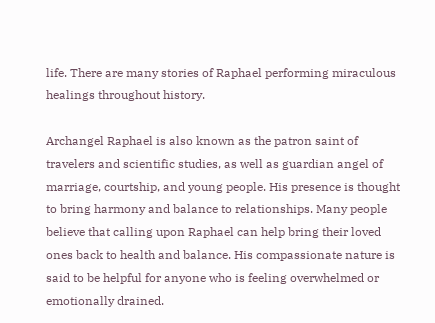life. There are many stories of Raphael performing miraculous healings throughout history.

Archangel Raphael is also known as the patron saint of travelers and scientific studies, as well as guardian angel of marriage, courtship, and young people. His presence is thought to bring harmony and balance to relationships. Many people believe that calling upon Raphael can help bring their loved ones back to health and balance. His compassionate nature is said to be helpful for anyone who is feeling overwhelmed or emotionally drained.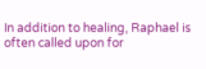In addition to healing, Raphael is often called upon for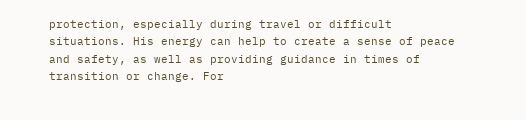protection, especially during travel or difficult situations. His energy can help to create a sense of peace and safety, as well as providing guidance in times of transition or change. For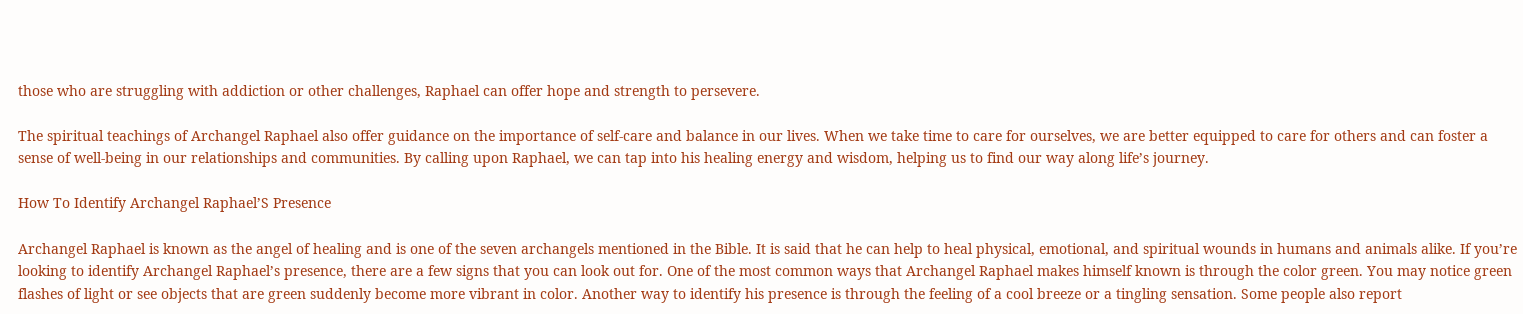those who are struggling with addiction or other challenges, Raphael can offer hope and strength to persevere.

The spiritual teachings of Archangel Raphael also offer guidance on the importance of self-care and balance in our lives. When we take time to care for ourselves, we are better equipped to care for others and can foster a sense of well-being in our relationships and communities. By calling upon Raphael, we can tap into his healing energy and wisdom, helping us to find our way along life’s journey.

How To Identify Archangel Raphael’S Presence

Archangel Raphael is known as the angel of healing and is one of the seven archangels mentioned in the Bible. It is said that he can help to heal physical, emotional, and spiritual wounds in humans and animals alike. If you’re looking to identify Archangel Raphael’s presence, there are a few signs that you can look out for. One of the most common ways that Archangel Raphael makes himself known is through the color green. You may notice green flashes of light or see objects that are green suddenly become more vibrant in color. Another way to identify his presence is through the feeling of a cool breeze or a tingling sensation. Some people also report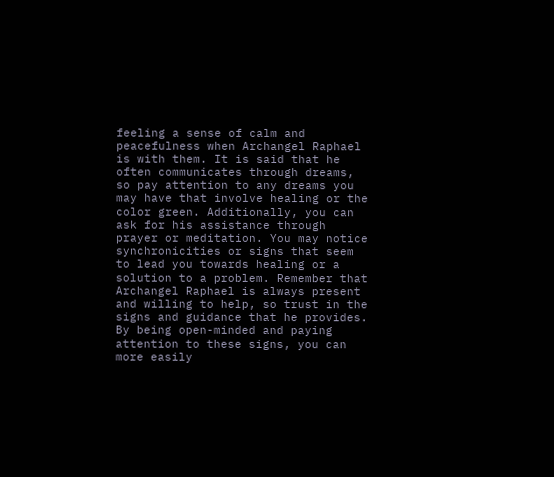feeling a sense of calm and peacefulness when Archangel Raphael is with them. It is said that he often communicates through dreams, so pay attention to any dreams you may have that involve healing or the color green. Additionally, you can ask for his assistance through prayer or meditation. You may notice synchronicities or signs that seem to lead you towards healing or a solution to a problem. Remember that Archangel Raphael is always present and willing to help, so trust in the signs and guidance that he provides. By being open-minded and paying attention to these signs, you can more easily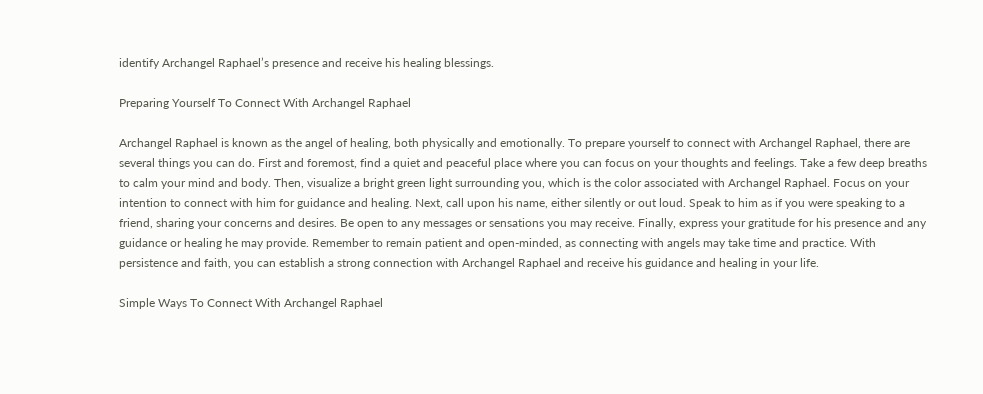identify Archangel Raphael’s presence and receive his healing blessings.

Preparing Yourself To Connect With Archangel Raphael

Archangel Raphael is known as the angel of healing, both physically and emotionally. To prepare yourself to connect with Archangel Raphael, there are several things you can do. First and foremost, find a quiet and peaceful place where you can focus on your thoughts and feelings. Take a few deep breaths to calm your mind and body. Then, visualize a bright green light surrounding you, which is the color associated with Archangel Raphael. Focus on your intention to connect with him for guidance and healing. Next, call upon his name, either silently or out loud. Speak to him as if you were speaking to a friend, sharing your concerns and desires. Be open to any messages or sensations you may receive. Finally, express your gratitude for his presence and any guidance or healing he may provide. Remember to remain patient and open-minded, as connecting with angels may take time and practice. With persistence and faith, you can establish a strong connection with Archangel Raphael and receive his guidance and healing in your life.

Simple Ways To Connect With Archangel Raphael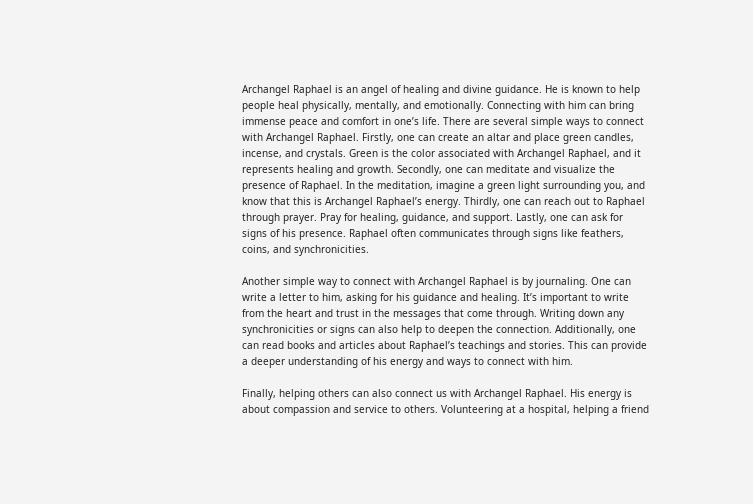Archangel Raphael is an angel of healing and divine guidance. He is known to help people heal physically, mentally, and emotionally. Connecting with him can bring immense peace and comfort in one’s life. There are several simple ways to connect with Archangel Raphael. Firstly, one can create an altar and place green candles, incense, and crystals. Green is the color associated with Archangel Raphael, and it represents healing and growth. Secondly, one can meditate and visualize the presence of Raphael. In the meditation, imagine a green light surrounding you, and know that this is Archangel Raphael’s energy. Thirdly, one can reach out to Raphael through prayer. Pray for healing, guidance, and support. Lastly, one can ask for signs of his presence. Raphael often communicates through signs like feathers, coins, and synchronicities.

Another simple way to connect with Archangel Raphael is by journaling. One can write a letter to him, asking for his guidance and healing. It’s important to write from the heart and trust in the messages that come through. Writing down any synchronicities or signs can also help to deepen the connection. Additionally, one can read books and articles about Raphael’s teachings and stories. This can provide a deeper understanding of his energy and ways to connect with him.

Finally, helping others can also connect us with Archangel Raphael. His energy is about compassion and service to others. Volunteering at a hospital, helping a friend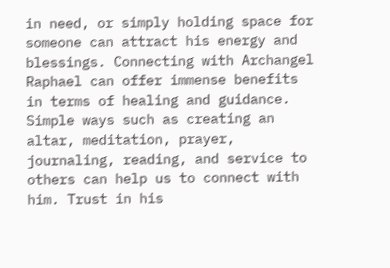in need, or simply holding space for someone can attract his energy and blessings. Connecting with Archangel Raphael can offer immense benefits in terms of healing and guidance. Simple ways such as creating an altar, meditation, prayer, journaling, reading, and service to others can help us to connect with him. Trust in his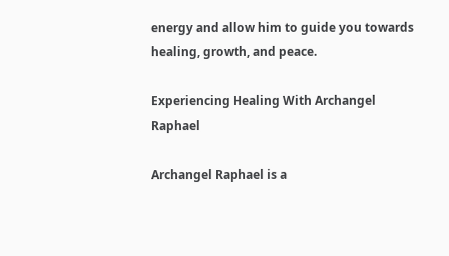energy and allow him to guide you towards healing, growth, and peace.

Experiencing Healing With Archangel Raphael

Archangel Raphael is a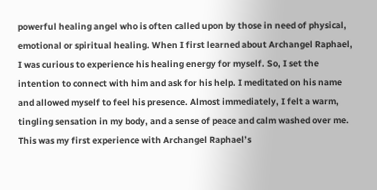powerful healing angel who is often called upon by those in need of physical, emotional or spiritual healing. When I first learned about Archangel Raphael, I was curious to experience his healing energy for myself. So, I set the intention to connect with him and ask for his help. I meditated on his name and allowed myself to feel his presence. Almost immediately, I felt a warm, tingling sensation in my body, and a sense of peace and calm washed over me. This was my first experience with Archangel Raphael’s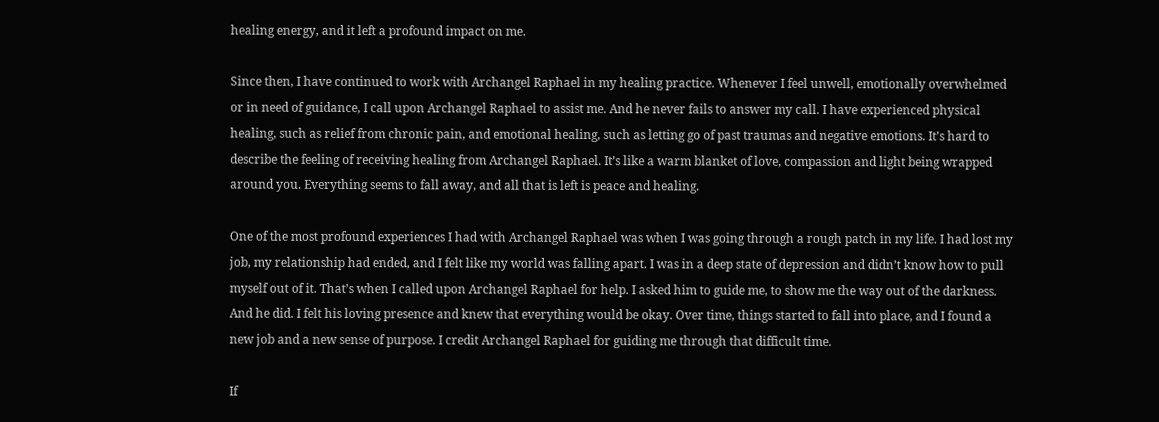healing energy, and it left a profound impact on me.

Since then, I have continued to work with Archangel Raphael in my healing practice. Whenever I feel unwell, emotionally overwhelmed or in need of guidance, I call upon Archangel Raphael to assist me. And he never fails to answer my call. I have experienced physical healing, such as relief from chronic pain, and emotional healing, such as letting go of past traumas and negative emotions. It’s hard to describe the feeling of receiving healing from Archangel Raphael. It’s like a warm blanket of love, compassion and light being wrapped around you. Everything seems to fall away, and all that is left is peace and healing.

One of the most profound experiences I had with Archangel Raphael was when I was going through a rough patch in my life. I had lost my job, my relationship had ended, and I felt like my world was falling apart. I was in a deep state of depression and didn’t know how to pull myself out of it. That’s when I called upon Archangel Raphael for help. I asked him to guide me, to show me the way out of the darkness. And he did. I felt his loving presence and knew that everything would be okay. Over time, things started to fall into place, and I found a new job and a new sense of purpose. I credit Archangel Raphael for guiding me through that difficult time.

If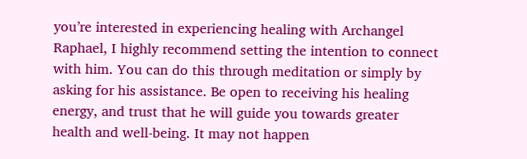you’re interested in experiencing healing with Archangel Raphael, I highly recommend setting the intention to connect with him. You can do this through meditation or simply by asking for his assistance. Be open to receiving his healing energy, and trust that he will guide you towards greater health and well-being. It may not happen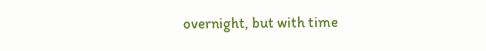overnight, but with time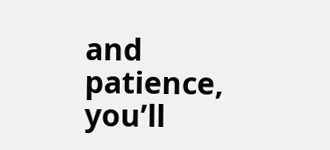and patience, you’ll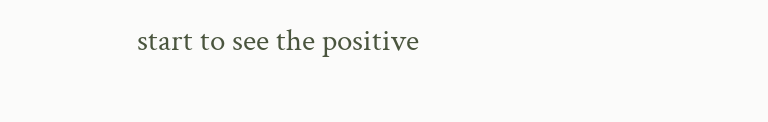start to see the positive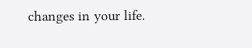changes in your life.